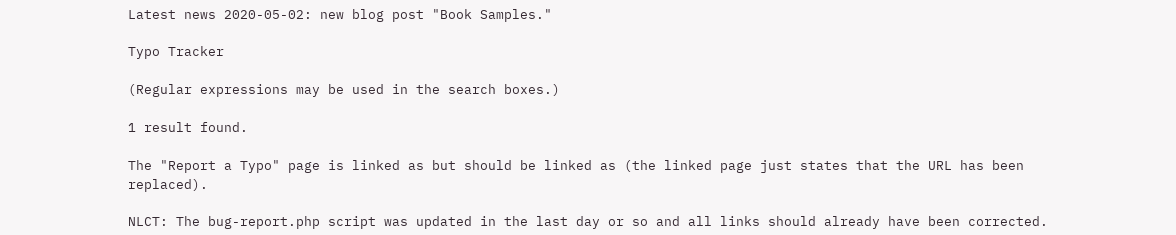Latest news 2020-05-02: new blog post "Book Samples."

Typo Tracker

(Regular expressions may be used in the search boxes.)

1 result found.

The "Report a Typo" page is linked as but should be linked as (the linked page just states that the URL has been replaced).

NLCT: The bug-report.php script was updated in the last day or so and all links should already have been corrected.